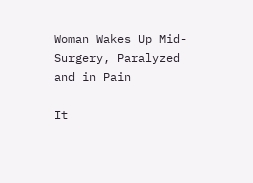Woman Wakes Up Mid-Surgery, Paralyzed and in Pain

It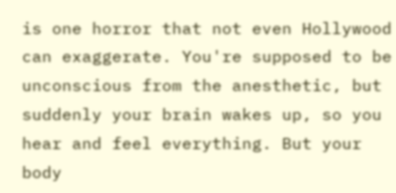is one horror that not even Hollywood can exaggerate. You're supposed to be unconscious from the anesthetic, but suddenly your brain wakes up, so you hear and feel everything. But your body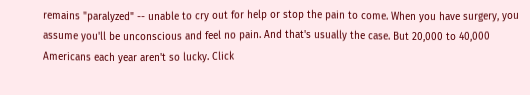remains "paralyzed" -- unable to cry out for help or stop the pain to come. When you have surgery, you assume you'll be unconscious and feel no pain. And that's usually the case. But 20,000 to 40,000 Americans each year aren't so lucky. Click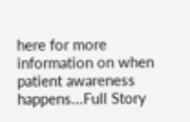here for more information on when patient awareness happens...Full Story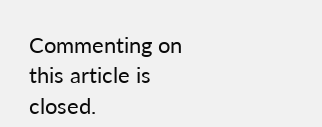Commenting on this article is closed.